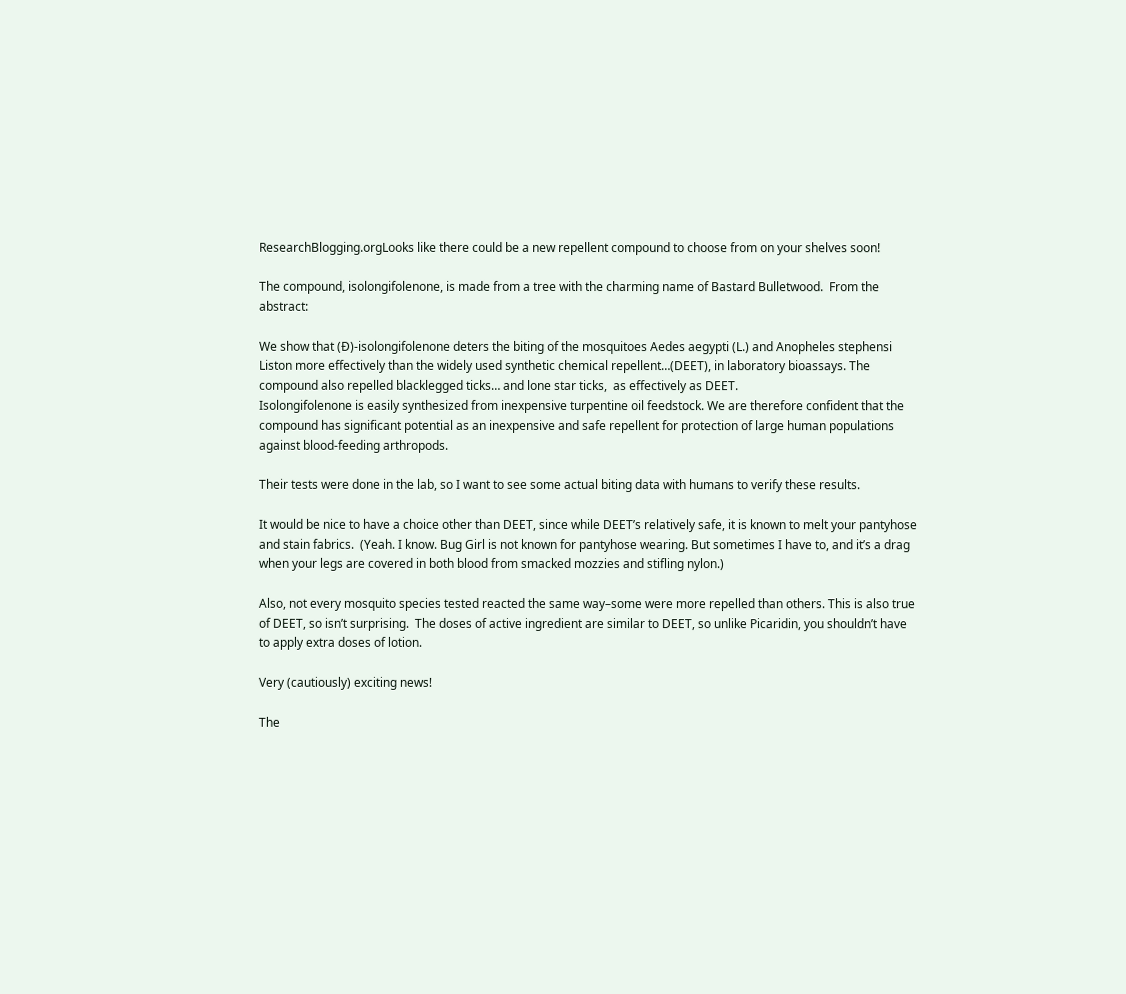ResearchBlogging.orgLooks like there could be a new repellent compound to choose from on your shelves soon!

The compound, isolongifolenone, is made from a tree with the charming name of Bastard Bulletwood.  From the abstract:

We show that (Ð)-isolongifolenone deters the biting of the mosquitoes Aedes aegypti (L.) and Anopheles stephensi Liston more effectively than the widely used synthetic chemical repellent…(DEET), in laboratory bioassays. The compound also repelled blacklegged ticks… and lone star ticks,  as effectively as DEET.
Isolongifolenone is easily synthesized from inexpensive turpentine oil feedstock. We are therefore confident that the compound has significant potential as an inexpensive and safe repellent for protection of large human populations against blood-feeding arthropods.

Their tests were done in the lab, so I want to see some actual biting data with humans to verify these results.

It would be nice to have a choice other than DEET, since while DEET’s relatively safe, it is known to melt your pantyhose and stain fabrics.  (Yeah. I know. Bug Girl is not known for pantyhose wearing. But sometimes I have to, and it’s a drag when your legs are covered in both blood from smacked mozzies and stifling nylon.)

Also, not every mosquito species tested reacted the same way–some were more repelled than others. This is also true of DEET, so isn’t surprising.  The doses of active ingredient are similar to DEET, so unlike Picaridin, you shouldn’t have to apply extra doses of lotion.

Very (cautiously) exciting news!

The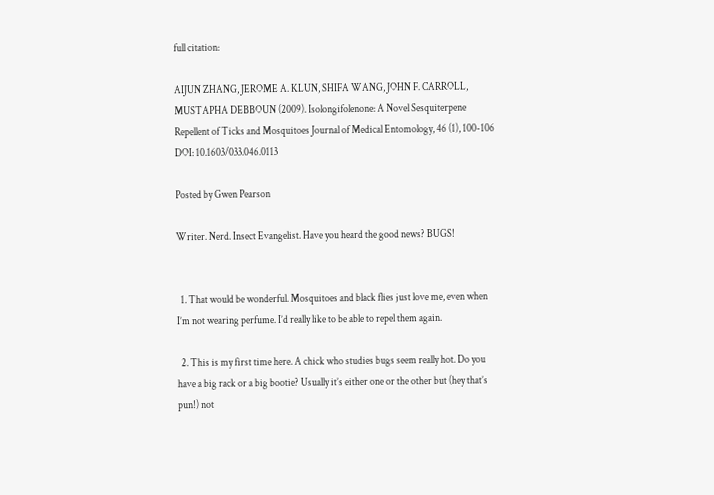full citation:

AIJUN ZHANG, JEROME A. KLUN, SHIFA WANG, JOHN F. CARROLL, MUSTAPHA DEBBOUN (2009). Isolongifolenone: A Novel Sesquiterpene Repellent of Ticks and Mosquitoes Journal of Medical Entomology, 46 (1), 100-106 DOI: 10.1603/033.046.0113

Posted by Gwen Pearson

Writer. Nerd. Insect Evangelist. Have you heard the good news? BUGS!


  1. That would be wonderful. Mosquitoes and black flies just love me, even when I’m not wearing perfume. I’d really like to be able to repel them again.

  2. This is my first time here. A chick who studies bugs seem really hot. Do you have a big rack or a big bootie? Usually it’s either one or the other but (hey that’s pun!) not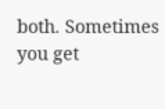both. Sometimes you get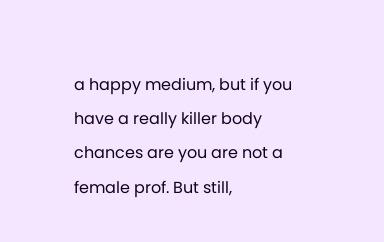a happy medium, but if you have a really killer body chances are you are not a female prof. But still,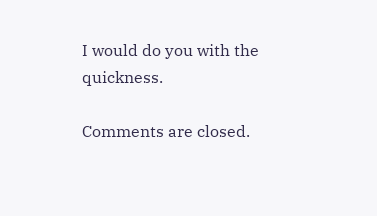I would do you with the quickness.

Comments are closed.